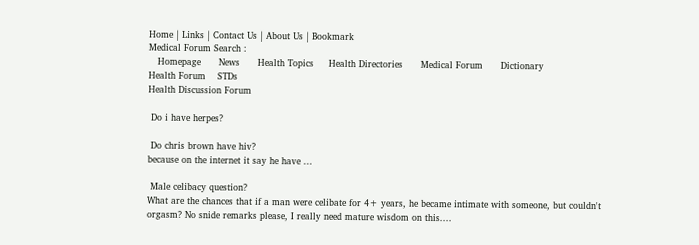Home | Links | Contact Us | About Us | Bookmark
Medical Forum Search :
   Homepage      News      Health Topics     Health Directories      Medical Forum      Dictionary
Health Forum    STDs
Health Discussion Forum

 Do i have herpes?

 Do chris brown have hiv?
because on the internet it say he have ...

 Male celibacy question?
What are the chances that if a man were celibate for 4+ years, he became intimate with someone, but couldn't orgasm? No snide remarks please, I really need mature wisdom on this....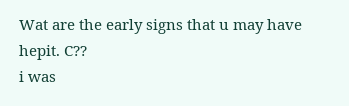Wat are the early signs that u may have hepit. C??
i was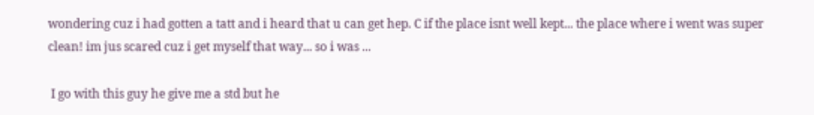wondering cuz i had gotten a tatt and i heard that u can get hep. C if the place isnt well kept... the place where i went was super clean! im jus scared cuz i get myself that way... so i was ...

 I go with this guy he give me a std but he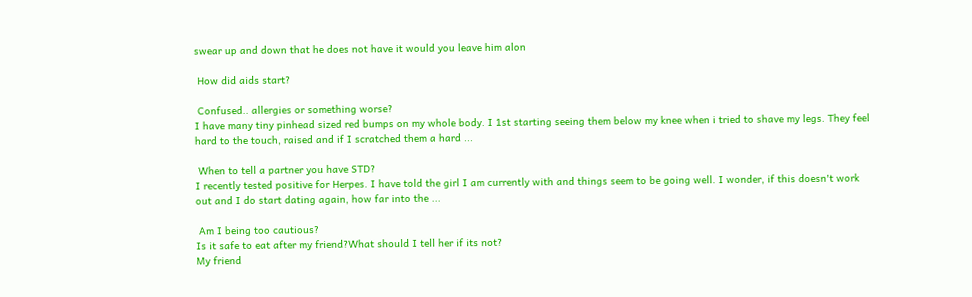swear up and down that he does not have it would you leave him alon

 How did aids start?

 Confused.. allergies or something worse?
I have many tiny pinhead sized red bumps on my whole body. I 1st starting seeing them below my knee when i tried to shave my legs. They feel hard to the touch, raised and if I scratched them a hard ...

 When to tell a partner you have STD?
I recently tested positive for Herpes. I have told the girl I am currently with and things seem to be going well. I wonder, if this doesn't work out and I do start dating again, how far into the ...

 Am I being too cautious?
Is it safe to eat after my friend?What should I tell her if its not?
My friend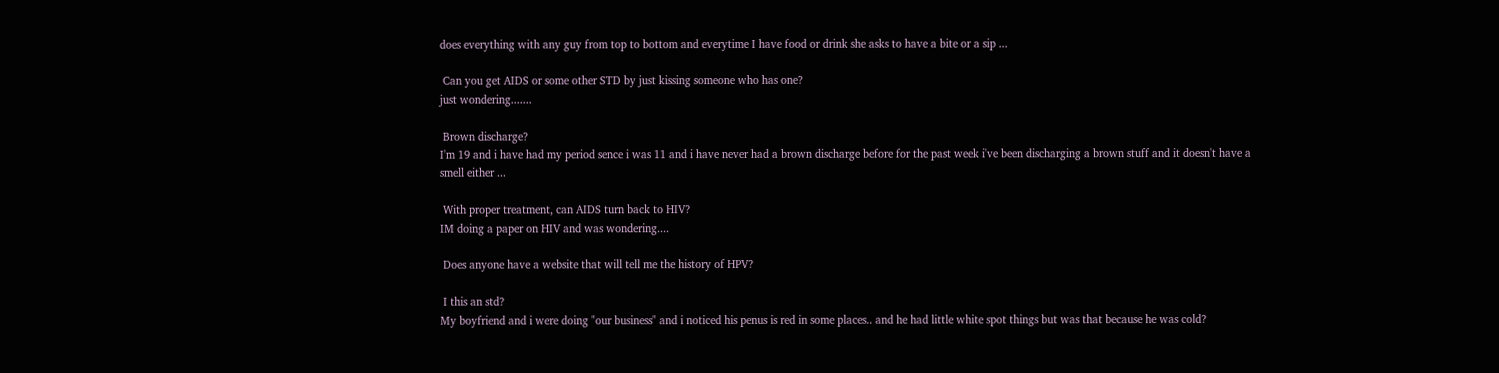does everything with any guy from top to bottom and everytime I have food or drink she asks to have a bite or a sip ...

 Can you get AIDS or some other STD by just kissing someone who has one?
just wondering.......

 Brown discharge?
I'm 19 and i have had my period sence i was 11 and i have never had a brown discharge before for the past week i've been discharging a brown stuff and it doesn't have a smell either ...

 With proper treatment, can AIDS turn back to HIV?
IM doing a paper on HIV and was wondering....

 Does anyone have a website that will tell me the history of HPV?

 I this an std?
My boyfriend and i were doing "our business" and i noticed his penus is red in some places.. and he had little white spot things but was that because he was cold?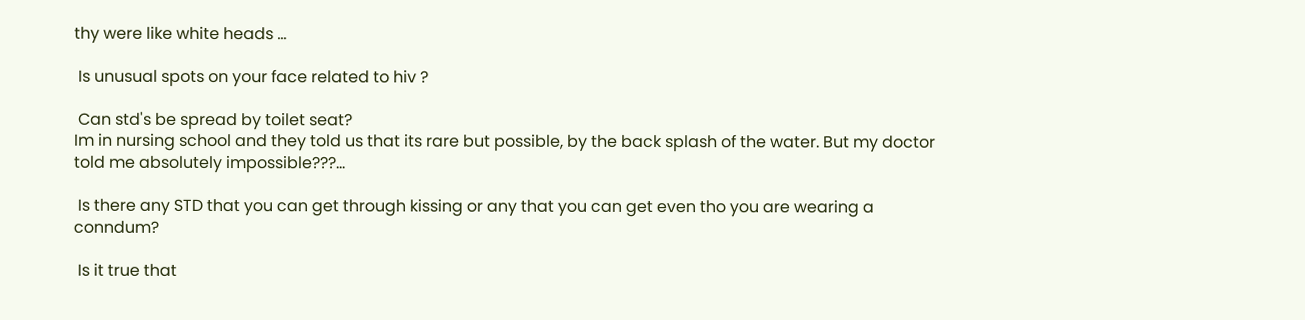thy were like white heads ...

 Is unusual spots on your face related to hiv ?

 Can std's be spread by toilet seat?
Im in nursing school and they told us that its rare but possible, by the back splash of the water. But my doctor told me absolutely impossible???...

 Is there any STD that you can get through kissing or any that you can get even tho you are wearing a conndum?

 Is it true that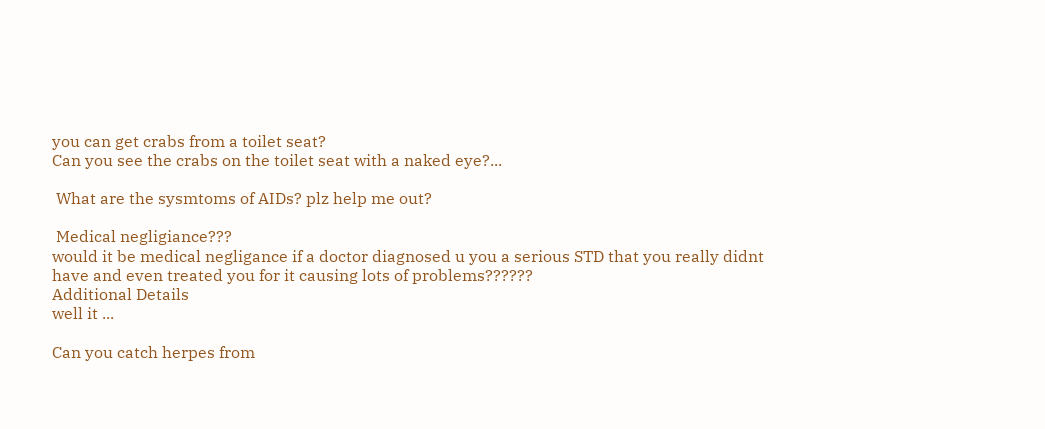you can get crabs from a toilet seat?
Can you see the crabs on the toilet seat with a naked eye?...

 What are the sysmtoms of AIDs? plz help me out?

 Medical negligiance???
would it be medical negligance if a doctor diagnosed u you a serious STD that you really didnt have and even treated you for it causing lots of problems??????
Additional Details
well it ...

Can you catch herpes from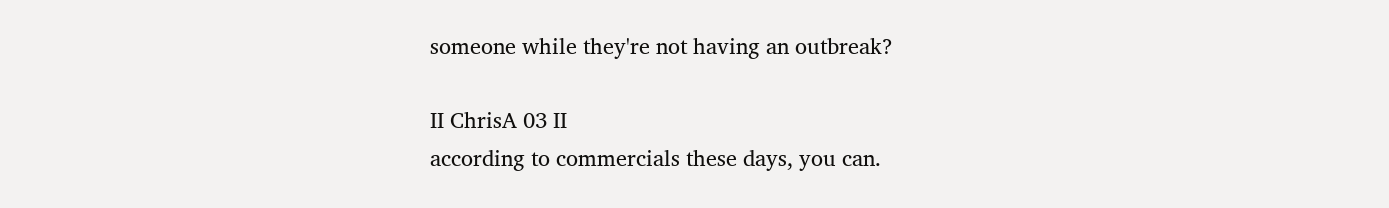someone while they're not having an outbreak?

II ChrisA 03 II
according to commercials these days, you can.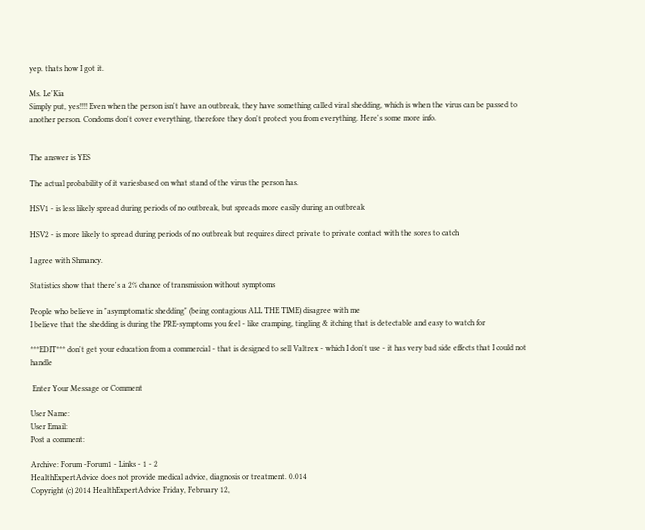yep. thats how I got it.

Ms. Le'Kia
Simply put, yes!!!! Even when the person isn't have an outbreak, they have something called viral shedding, which is when the virus can be passed to another person. Condoms don't cover everything, therefore they don't protect you from everything. Here's some more info.


The answer is YES

The actual probability of it variesbased on what stand of the virus the person has.

HSV1 - is less likely spread during periods of no outbreak, but spreads more easily during an outbreak

HSV2 - is more likely to spread during periods of no outbreak but requires direct private to private contact with the sores to catch

I agree with Shmancy.

Statistics show that there's a 2% chance of transmission without symptoms

People who believe in "asymptomatic shedding" (being contagious ALL THE TIME) disagree with me
I believe that the shedding is during the PRE-symptoms you feel - like cramping, tingling & itching that is detectable and easy to watch for

***EDIT*** don't get your education from a commercial - that is designed to sell Valtrex - which I don't use - it has very bad side effects that I could not handle

 Enter Your Message or Comment

User Name:
User Email:
Post a comment:

Archive: Forum -Forum1 - Links - 1 - 2
HealthExpertAdvice does not provide medical advice, diagnosis or treatment. 0.014
Copyright (c) 2014 HealthExpertAdvice Friday, February 12,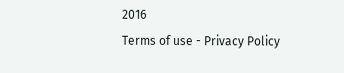2016
Terms of use - Privacy Policy